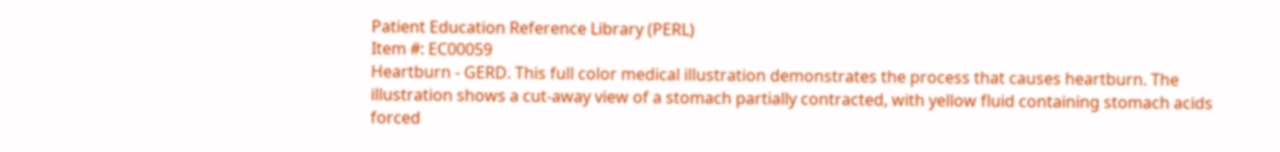Patient Education Reference Library (PERL)
Item #: EC00059
Heartburn - GERD. This full color medical illustration demonstrates the process that causes heartburn. The illustration shows a cut-away view of a stomach partially contracted, with yellow fluid containing stomach acids forced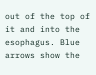out of the top of it and into the esophagus. Blue arrows show the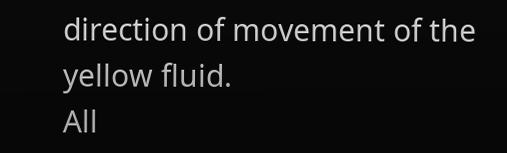direction of movement of the yellow fluid.
All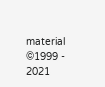material ©1999 - 2021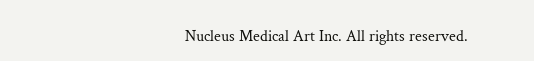Nucleus Medical Art Inc. All rights reserved.